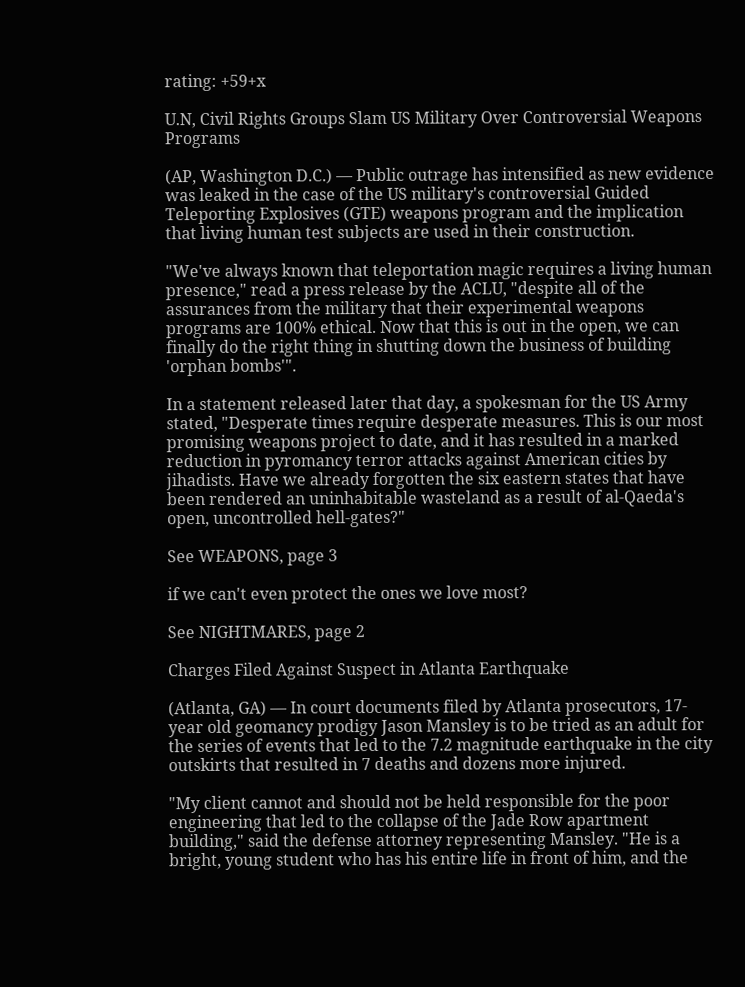rating: +59+x

U.N, Civil Rights Groups Slam US Military Over Controversial Weapons Programs

(AP, Washington D.C.) — Public outrage has intensified as new evidence was leaked in the case of the US military's controversial Guided Teleporting Explosives (GTE) weapons program and the implication that living human test subjects are used in their construction.

"We've always known that teleportation magic requires a living human presence," read a press release by the ACLU, "despite all of the assurances from the military that their experimental weapons programs are 100% ethical. Now that this is out in the open, we can finally do the right thing in shutting down the business of building 'orphan bombs'".

In a statement released later that day, a spokesman for the US Army stated, "Desperate times require desperate measures. This is our most promising weapons project to date, and it has resulted in a marked reduction in pyromancy terror attacks against American cities by jihadists. Have we already forgotten the six eastern states that have been rendered an uninhabitable wasteland as a result of al-Qaeda's open, uncontrolled hell-gates?"

See WEAPONS, page 3

if we can't even protect the ones we love most?

See NIGHTMARES, page 2

Charges Filed Against Suspect in Atlanta Earthquake

(Atlanta, GA) — In court documents filed by Atlanta prosecutors, 17-year old geomancy prodigy Jason Mansley is to be tried as an adult for the series of events that led to the 7.2 magnitude earthquake in the city outskirts that resulted in 7 deaths and dozens more injured.

"My client cannot and should not be held responsible for the poor engineering that led to the collapse of the Jade Row apartment building," said the defense attorney representing Mansley. "He is a bright, young student who has his entire life in front of him, and the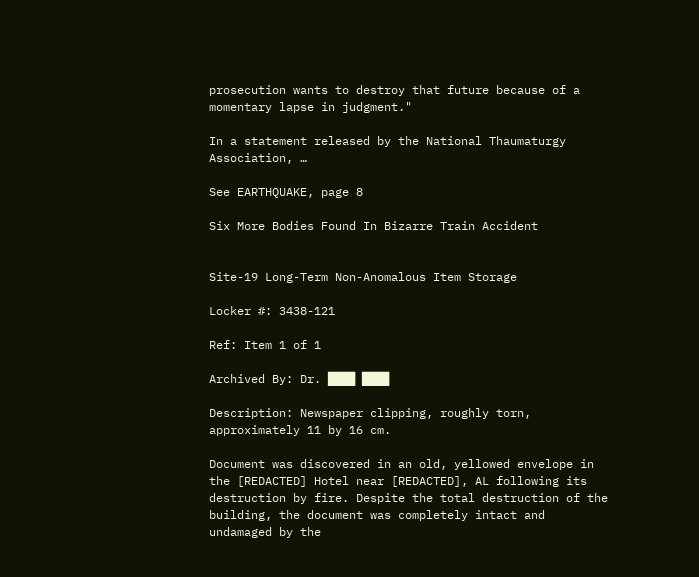prosecution wants to destroy that future because of a momentary lapse in judgment."

In a statement released by the National Thaumaturgy Association, …

See EARTHQUAKE, page 8

Six More Bodies Found In Bizarre Train Accident


Site-19 Long-Term Non-Anomalous Item Storage

Locker #: 3438-121

Ref: Item 1 of 1

Archived By: Dr. ███ ███

Description: Newspaper clipping, roughly torn, approximately 11 by 16 cm.

Document was discovered in an old, yellowed envelope in the [REDACTED] Hotel near [REDACTED], AL following its destruction by fire. Despite the total destruction of the building, the document was completely intact and undamaged by the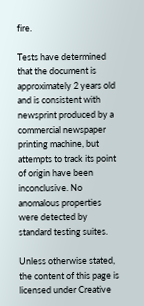fire.

Tests have determined that the document is approximately 2 years old and is consistent with newsprint produced by a commercial newspaper printing machine, but attempts to track its point of origin have been inconclusive. No anomalous properties were detected by standard testing suites.

Unless otherwise stated, the content of this page is licensed under Creative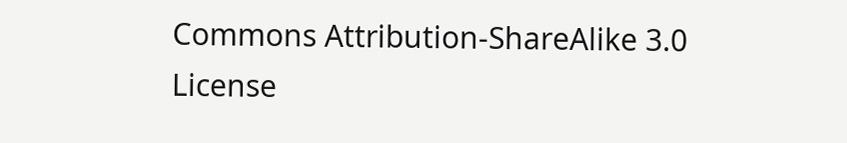Commons Attribution-ShareAlike 3.0 License